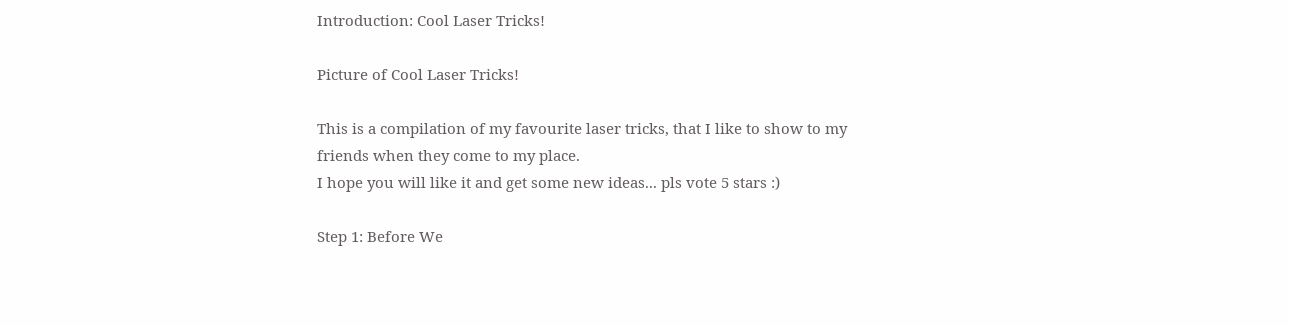Introduction: Cool Laser Tricks!

Picture of Cool Laser Tricks!

This is a compilation of my favourite laser tricks, that I like to show to my friends when they come to my place.
I hope you will like it and get some new ideas... pls vote 5 stars :)

Step 1: Before We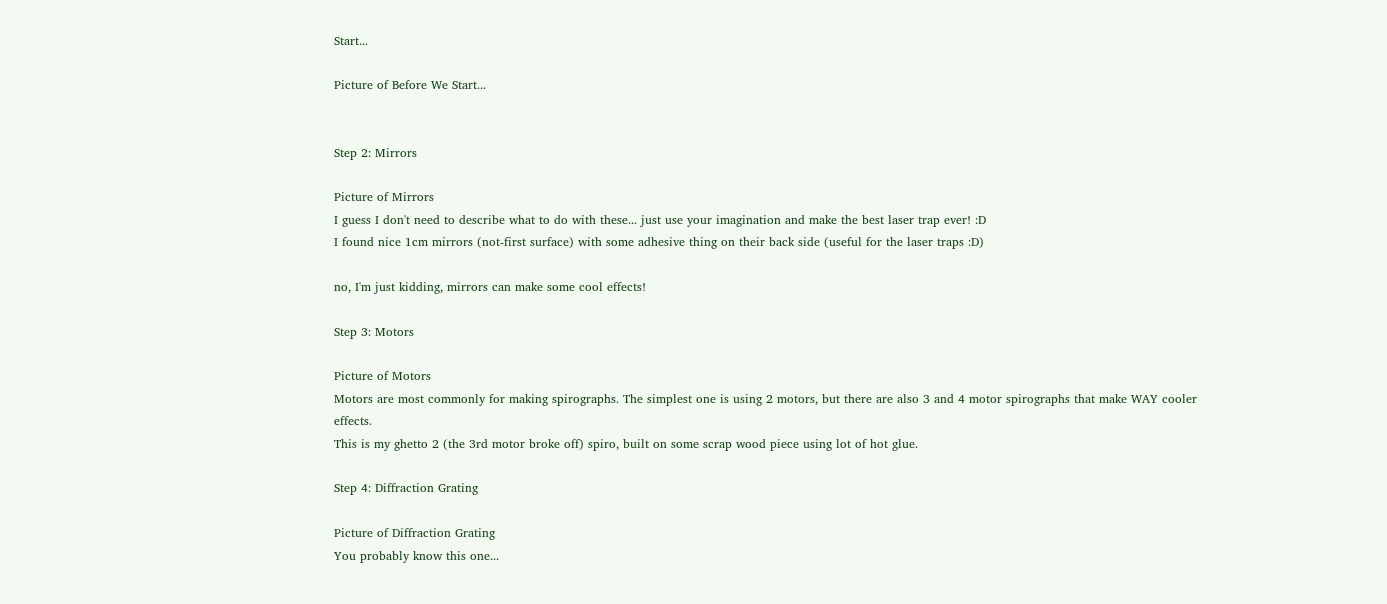Start...

Picture of Before We Start...


Step 2: Mirrors

Picture of Mirrors
I guess I don't need to describe what to do with these... just use your imagination and make the best laser trap ever! :D
I found nice 1cm mirrors (not-first surface) with some adhesive thing on their back side (useful for the laser traps :D)

no, I'm just kidding, mirrors can make some cool effects!

Step 3: Motors

Picture of Motors
Motors are most commonly for making spirographs. The simplest one is using 2 motors, but there are also 3 and 4 motor spirographs that make WAY cooler effects.
This is my ghetto 2 (the 3rd motor broke off) spiro, built on some scrap wood piece using lot of hot glue.

Step 4: Diffraction Grating

Picture of Diffraction Grating
You probably know this one...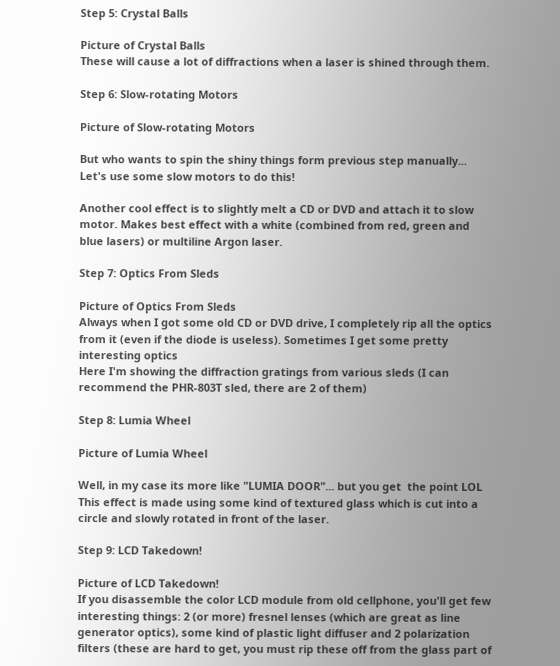Step 5: Crystal Balls

Picture of Crystal Balls
These will cause a lot of diffractions when a laser is shined through them.

Step 6: Slow-rotating Motors

Picture of Slow-rotating Motors

But who wants to spin the shiny things form previous step manually... Let's use some slow motors to do this!

Another cool effect is to slightly melt a CD or DVD and attach it to slow motor. Makes best effect with a white (combined from red, green and blue lasers) or multiline Argon laser.

Step 7: Optics From Sleds

Picture of Optics From Sleds
Always when I got some old CD or DVD drive, I completely rip all the optics from it (even if the diode is useless). Sometimes I get some pretty interesting optics
Here I'm showing the diffraction gratings from various sleds (I can recommend the PHR-803T sled, there are 2 of them)

Step 8: Lumia Wheel

Picture of Lumia Wheel

Well, in my case its more like "LUMIA DOOR"... but you get  the point LOL
This effect is made using some kind of textured glass which is cut into a circle and slowly rotated in front of the laser.

Step 9: LCD Takedown!

Picture of LCD Takedown!
If you disassemble the color LCD module from old cellphone, you'll get few interesting things: 2 (or more) fresnel lenses (which are great as line generator optics), some kind of plastic light diffuser and 2 polarization filters (these are hard to get, you must rip these off from the glass part of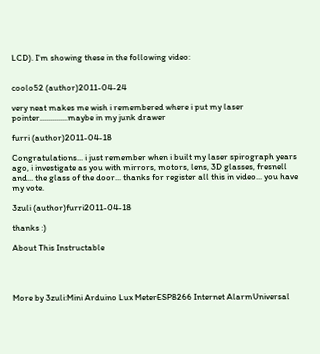LCD). I'm showing these in the following video:


coolo52 (author)2011-04-24

very neat makes me wish i remembered where i put my laser pointer..............maybe in my junk drawer

furri (author)2011-04-18

Congratulations... i just remember when i built my laser spirograph years ago, i investigate as you with mirrors, motors, lens, 3D glasses, fresnell and... the glass of the door... thanks for register all this in video... you have my vote.

3zuli (author)furri2011-04-18

thanks :)

About This Instructable




More by 3zuli:Mini Arduino Lux MeterESP8266 Internet AlarmUniversal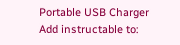Portable USB Charger
Add instructable to: